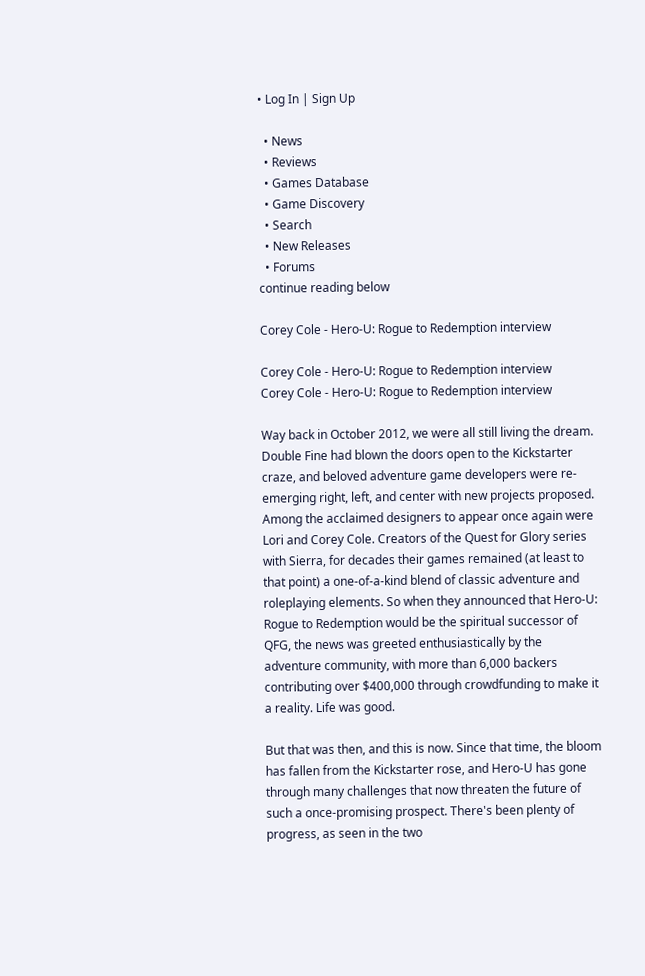• Log In | Sign Up

  • News
  • Reviews
  • Games Database
  • Game Discovery
  • Search
  • New Releases
  • Forums
continue reading below

Corey Cole - Hero-U: Rogue to Redemption interview

Corey Cole - Hero-U: Rogue to Redemption interview
Corey Cole - Hero-U: Rogue to Redemption interview

Way back in October 2012, we were all still living the dream. Double Fine had blown the doors open to the Kickstarter craze, and beloved adventure game developers were re-emerging right, left, and center with new projects proposed. Among the acclaimed designers to appear once again were Lori and Corey Cole. Creators of the Quest for Glory series with Sierra, for decades their games remained (at least to that point) a one-of-a-kind blend of classic adventure and roleplaying elements. So when they announced that Hero-U: Rogue to Redemption would be the spiritual successor of QFG, the news was greeted enthusiastically by the adventure community, with more than 6,000 backers contributing over $400,000 through crowdfunding to make it a reality. Life was good.

But that was then, and this is now. Since that time, the bloom has fallen from the Kickstarter rose, and Hero-U has gone through many challenges that now threaten the future of such a once-promising prospect. There's been plenty of progress, as seen in the two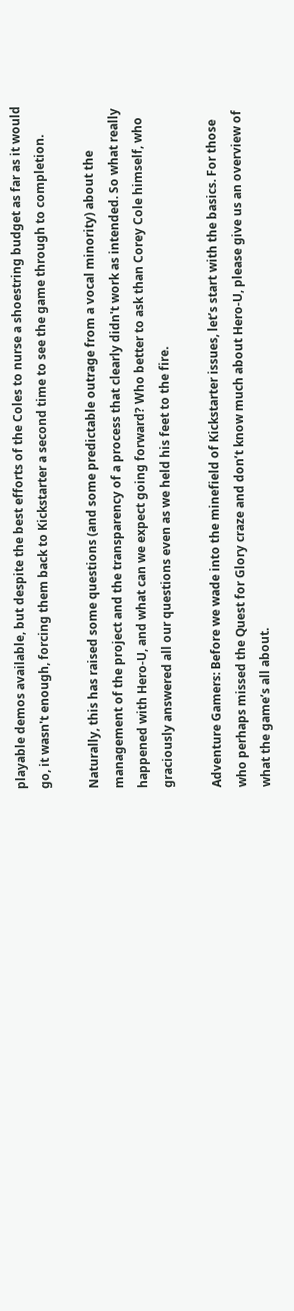playable demos available, but despite the best efforts of the Coles to nurse a shoestring budget as far as it would go, it wasn't enough, forcing them back to Kickstarter a second time to see the game through to completion.

Naturally, this has raised some questions (and some predictable outrage from a vocal minority) about the management of the project and the transparency of a process that clearly didn't work as intended. So what really happened with Hero-U, and what can we expect going forward? Who better to ask than Corey Cole himself, who graciously answered all our questions even as we held his feet to the fire.

Adventure Gamers: Before we wade into the minefield of Kickstarter issues, let’s start with the basics. For those who perhaps missed the Quest for Glory craze and don’t know much about Hero-U, please give us an overview of what the game’s all about.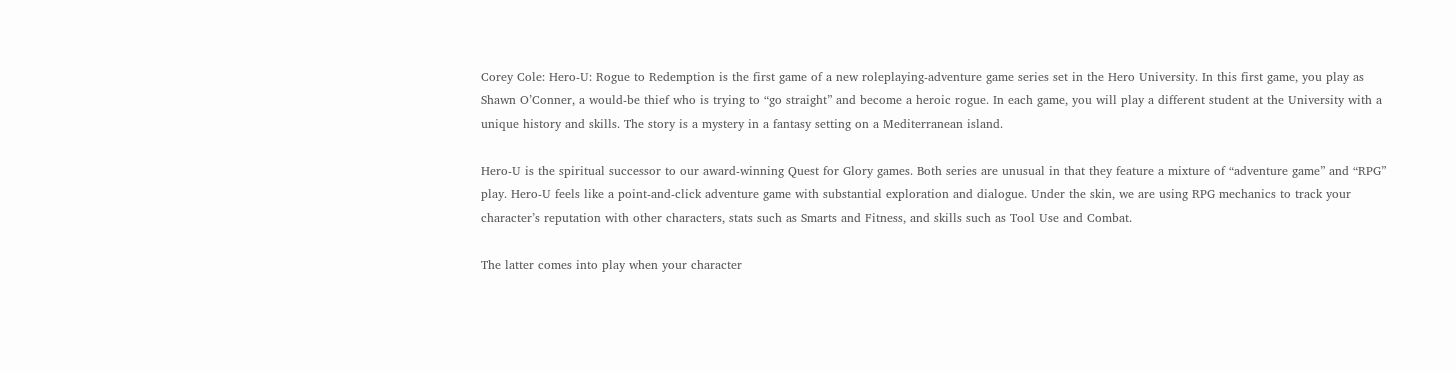Corey Cole: Hero-U: Rogue to Redemption is the first game of a new roleplaying-adventure game series set in the Hero University. In this first game, you play as Shawn O’Conner, a would-be thief who is trying to “go straight” and become a heroic rogue. In each game, you will play a different student at the University with a unique history and skills. The story is a mystery in a fantasy setting on a Mediterranean island.

Hero-U is the spiritual successor to our award-winning Quest for Glory games. Both series are unusual in that they feature a mixture of “adventure game” and “RPG” play. Hero-U feels like a point-and-click adventure game with substantial exploration and dialogue. Under the skin, we are using RPG mechanics to track your character’s reputation with other characters, stats such as Smarts and Fitness, and skills such as Tool Use and Combat.

The latter comes into play when your character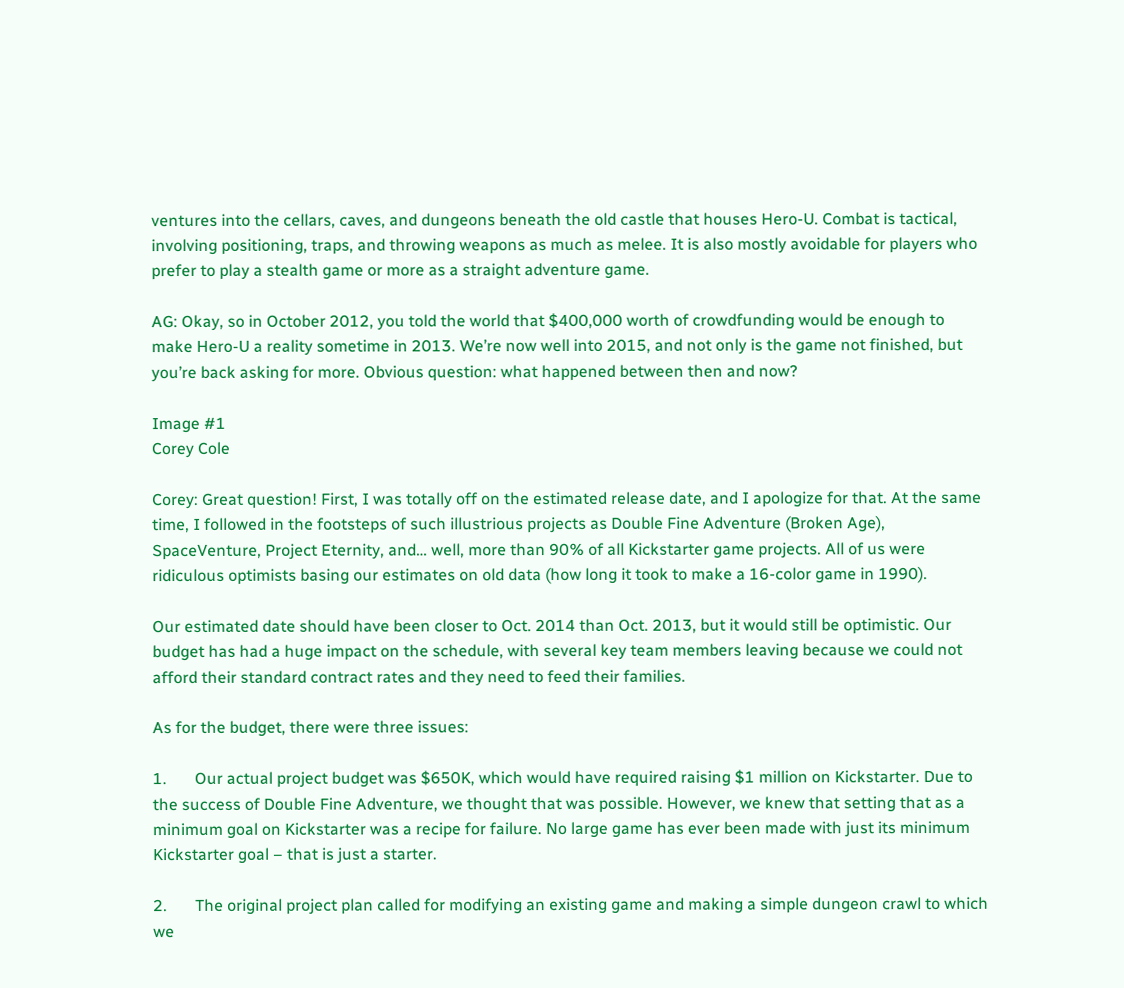ventures into the cellars, caves, and dungeons beneath the old castle that houses Hero-U. Combat is tactical, involving positioning, traps, and throwing weapons as much as melee. It is also mostly avoidable for players who prefer to play a stealth game or more as a straight adventure game.

AG: Okay, so in October 2012, you told the world that $400,000 worth of crowdfunding would be enough to make Hero-U a reality sometime in 2013. We’re now well into 2015, and not only is the game not finished, but you’re back asking for more. Obvious question: what happened between then and now?

Image #1
Corey Cole

Corey: Great question! First, I was totally off on the estimated release date, and I apologize for that. At the same time, I followed in the footsteps of such illustrious projects as Double Fine Adventure (Broken Age), SpaceVenture, Project Eternity, and… well, more than 90% of all Kickstarter game projects. All of us were ridiculous optimists basing our estimates on old data (how long it took to make a 16-color game in 1990).

Our estimated date should have been closer to Oct. 2014 than Oct. 2013, but it would still be optimistic. Our budget has had a huge impact on the schedule, with several key team members leaving because we could not afford their standard contract rates and they need to feed their families.

As for the budget, there were three issues:

1.       Our actual project budget was $650K, which would have required raising $1 million on Kickstarter. Due to the success of Double Fine Adventure, we thought that was possible. However, we knew that setting that as a minimum goal on Kickstarter was a recipe for failure. No large game has ever been made with just its minimum Kickstarter goal – that is just a starter.

2.       The original project plan called for modifying an existing game and making a simple dungeon crawl to which we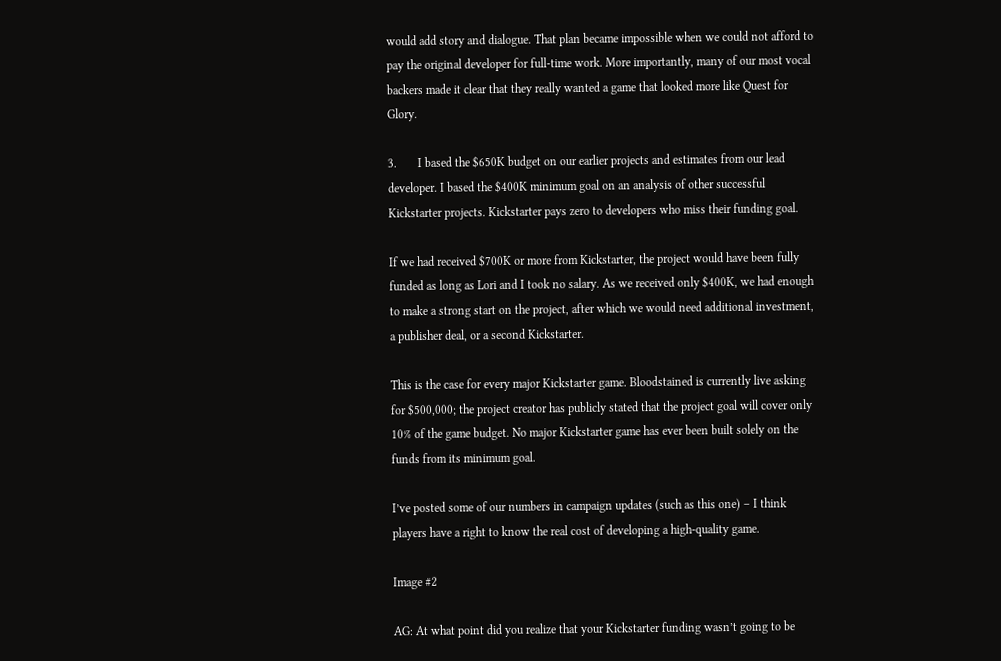would add story and dialogue. That plan became impossible when we could not afford to pay the original developer for full-time work. More importantly, many of our most vocal backers made it clear that they really wanted a game that looked more like Quest for Glory.

3.       I based the $650K budget on our earlier projects and estimates from our lead developer. I based the $400K minimum goal on an analysis of other successful Kickstarter projects. Kickstarter pays zero to developers who miss their funding goal.

If we had received $700K or more from Kickstarter, the project would have been fully funded as long as Lori and I took no salary. As we received only $400K, we had enough to make a strong start on the project, after which we would need additional investment, a publisher deal, or a second Kickstarter.

This is the case for every major Kickstarter game. Bloodstained is currently live asking for $500,000; the project creator has publicly stated that the project goal will cover only 10% of the game budget. No major Kickstarter game has ever been built solely on the funds from its minimum goal.

I’ve posted some of our numbers in campaign updates (such as this one) – I think players have a right to know the real cost of developing a high-quality game.

Image #2

AG: At what point did you realize that your Kickstarter funding wasn’t going to be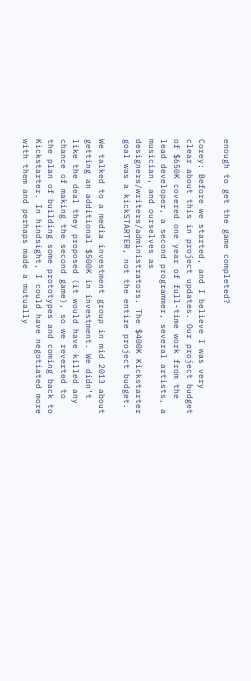enough to get the game completed?

Corey: Before we started, and I believe I was very clear about this in project updates. Our project budget of $650K covered one year of full-time work from the lead developer, a second programmer, several artists, a musician, and ourselves as designers/writers/administrators. The $400K Kickstarter goal was a kickSTARTER, not the entire project budget.

We talked to a media investment group in mid 2013 about getting an additional $500K in investment. We didn’t like the deal they proposed (it would have killed any chance of making the second game), so we reverted to the plan of building some prototypes and coming back to Kickstarter. In hindsight, I could have negotiated more with them and perhaps made a mutually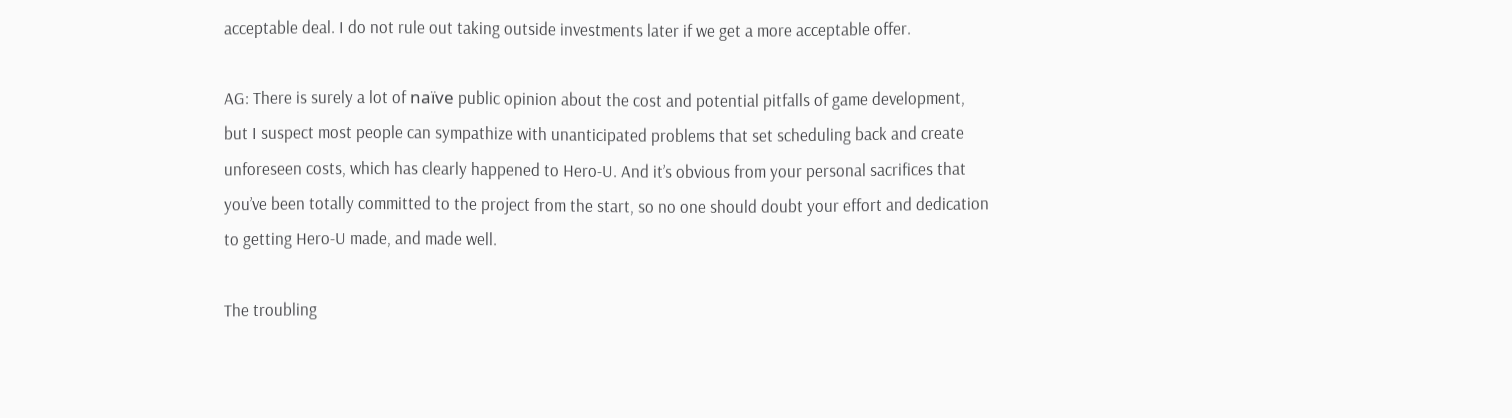acceptable deal. I do not rule out taking outside investments later if we get a more acceptable offer.

AG: There is surely a lot of naïve public opinion about the cost and potential pitfalls of game development, but I suspect most people can sympathize with unanticipated problems that set scheduling back and create unforeseen costs, which has clearly happened to Hero-U. And it’s obvious from your personal sacrifices that you’ve been totally committed to the project from the start, so no one should doubt your effort and dedication to getting Hero-U made, and made well.

The troubling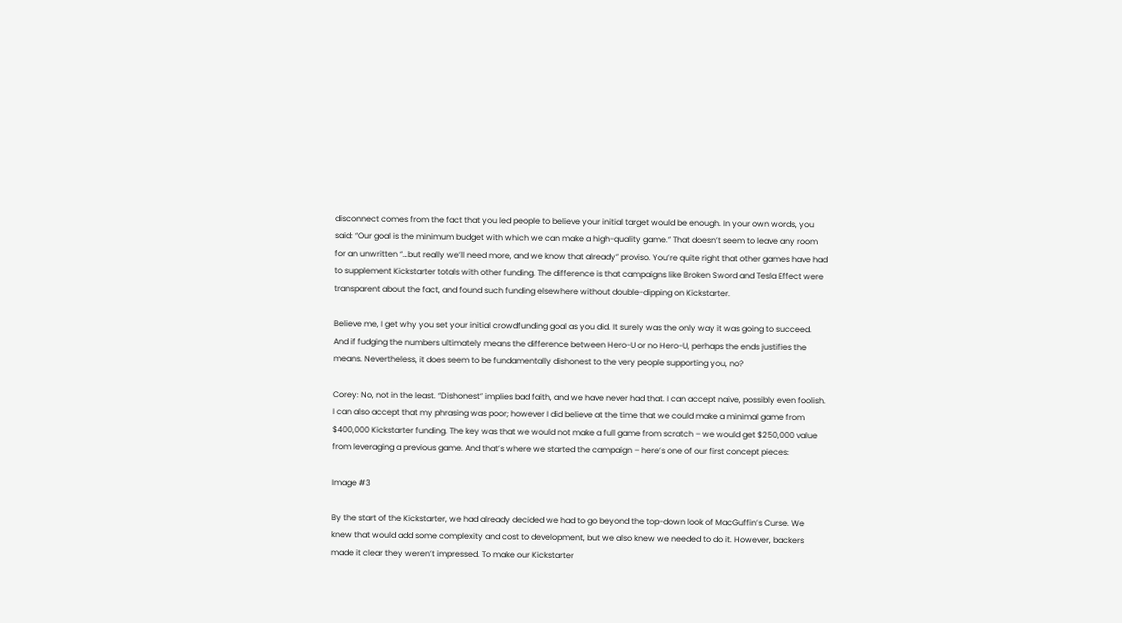disconnect comes from the fact that you led people to believe your initial target would be enough. In your own words, you said: “Our goal is the minimum budget with which we can make a high-quality game.” That doesn’t seem to leave any room for an unwritten “…but really we’ll need more, and we know that already” proviso. You’re quite right that other games have had to supplement Kickstarter totals with other funding. The difference is that campaigns like Broken Sword and Tesla Effect were transparent about the fact, and found such funding elsewhere without double-dipping on Kickstarter.

Believe me, I get why you set your initial crowdfunding goal as you did. It surely was the only way it was going to succeed. And if fudging the numbers ultimately means the difference between Hero-U or no Hero-U, perhaps the ends justifies the means. Nevertheless, it does seem to be fundamentally dishonest to the very people supporting you, no?

Corey: No, not in the least. “Dishonest” implies bad faith, and we have never had that. I can accept naive, possibly even foolish. I can also accept that my phrasing was poor; however I did believe at the time that we could make a minimal game from $400,000 Kickstarter funding. The key was that we would not make a full game from scratch – we would get $250,000 value from leveraging a previous game. And that’s where we started the campaign – here’s one of our first concept pieces:

Image #3

By the start of the Kickstarter, we had already decided we had to go beyond the top-down look of MacGuffin’s Curse. We knew that would add some complexity and cost to development, but we also knew we needed to do it. However, backers made it clear they weren’t impressed. To make our Kickstarter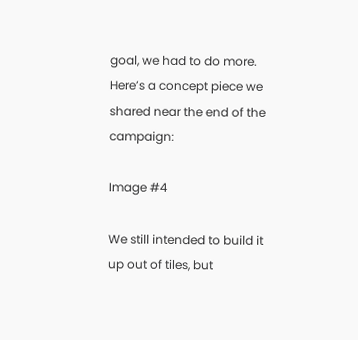goal, we had to do more. Here’s a concept piece we shared near the end of the campaign:

Image #4

We still intended to build it up out of tiles, but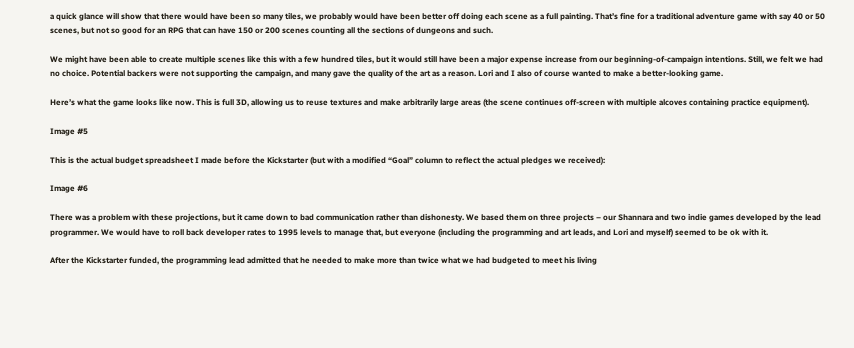a quick glance will show that there would have been so many tiles, we probably would have been better off doing each scene as a full painting. That’s fine for a traditional adventure game with say 40 or 50 scenes, but not so good for an RPG that can have 150 or 200 scenes counting all the sections of dungeons and such.

We might have been able to create multiple scenes like this with a few hundred tiles, but it would still have been a major expense increase from our beginning-of-campaign intentions. Still, we felt we had no choice. Potential backers were not supporting the campaign, and many gave the quality of the art as a reason. Lori and I also of course wanted to make a better-looking game.

Here’s what the game looks like now. This is full 3D, allowing us to reuse textures and make arbitrarily large areas (the scene continues off-screen with multiple alcoves containing practice equipment).

Image #5

This is the actual budget spreadsheet I made before the Kickstarter (but with a modified “Goal” column to reflect the actual pledges we received):

Image #6

There was a problem with these projections, but it came down to bad communication rather than dishonesty. We based them on three projects – our Shannara and two indie games developed by the lead programmer. We would have to roll back developer rates to 1995 levels to manage that, but everyone (including the programming and art leads, and Lori and myself) seemed to be ok with it.

After the Kickstarter funded, the programming lead admitted that he needed to make more than twice what we had budgeted to meet his living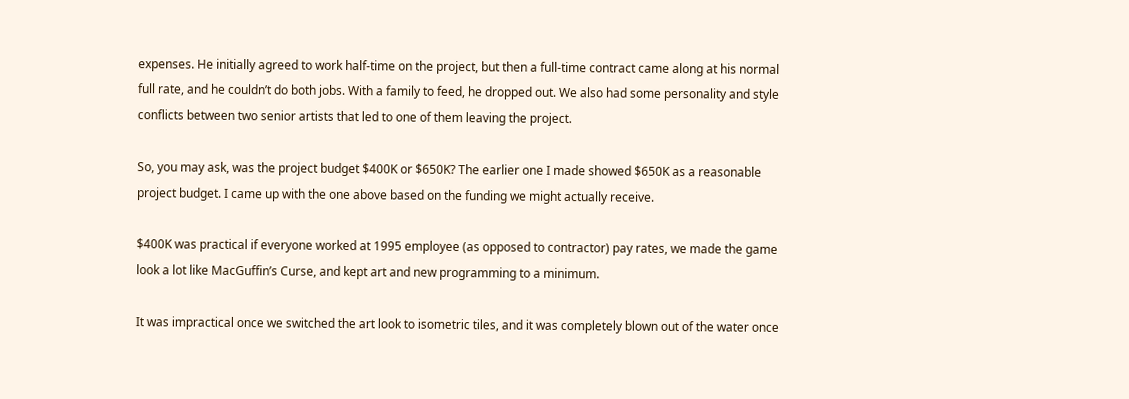expenses. He initially agreed to work half-time on the project, but then a full-time contract came along at his normal full rate, and he couldn’t do both jobs. With a family to feed, he dropped out. We also had some personality and style conflicts between two senior artists that led to one of them leaving the project.

So, you may ask, was the project budget $400K or $650K? The earlier one I made showed $650K as a reasonable project budget. I came up with the one above based on the funding we might actually receive.

$400K was practical if everyone worked at 1995 employee (as opposed to contractor) pay rates, we made the game look a lot like MacGuffin’s Curse, and kept art and new programming to a minimum.

It was impractical once we switched the art look to isometric tiles, and it was completely blown out of the water once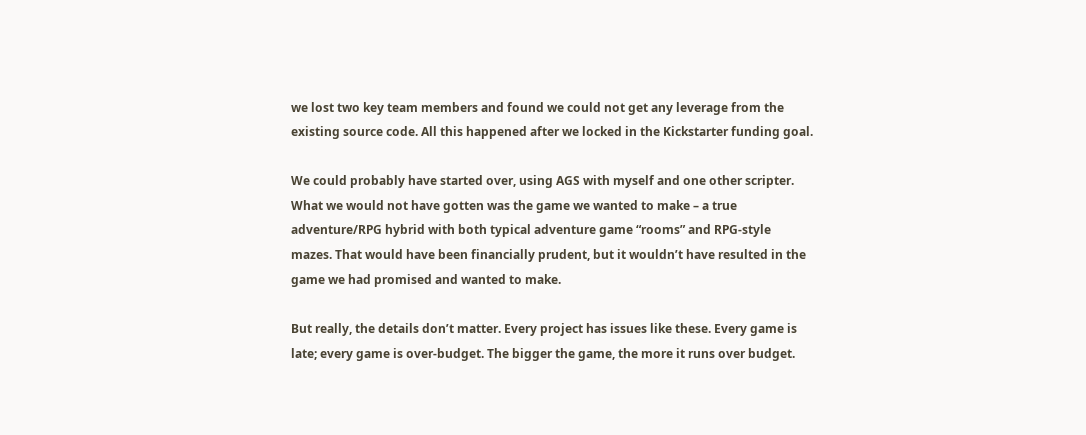we lost two key team members and found we could not get any leverage from the existing source code. All this happened after we locked in the Kickstarter funding goal.

We could probably have started over, using AGS with myself and one other scripter. What we would not have gotten was the game we wanted to make – a true adventure/RPG hybrid with both typical adventure game “rooms” and RPG-style mazes. That would have been financially prudent, but it wouldn’t have resulted in the game we had promised and wanted to make.

But really, the details don’t matter. Every project has issues like these. Every game is late; every game is over-budget. The bigger the game, the more it runs over budget.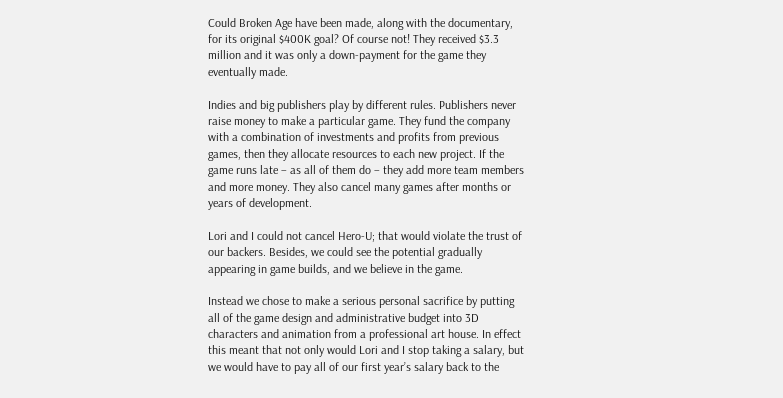Could Broken Age have been made, along with the documentary, for its original $400K goal? Of course not! They received $3.3 million and it was only a down-payment for the game they eventually made.

Indies and big publishers play by different rules. Publishers never raise money to make a particular game. They fund the company with a combination of investments and profits from previous games, then they allocate resources to each new project. If the game runs late – as all of them do – they add more team members and more money. They also cancel many games after months or years of development.

Lori and I could not cancel Hero-U; that would violate the trust of our backers. Besides, we could see the potential gradually appearing in game builds, and we believe in the game.

Instead we chose to make a serious personal sacrifice by putting all of the game design and administrative budget into 3D characters and animation from a professional art house. In effect this meant that not only would Lori and I stop taking a salary, but we would have to pay all of our first year’s salary back to the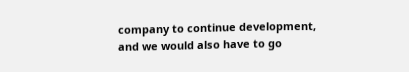company to continue development, and we would also have to go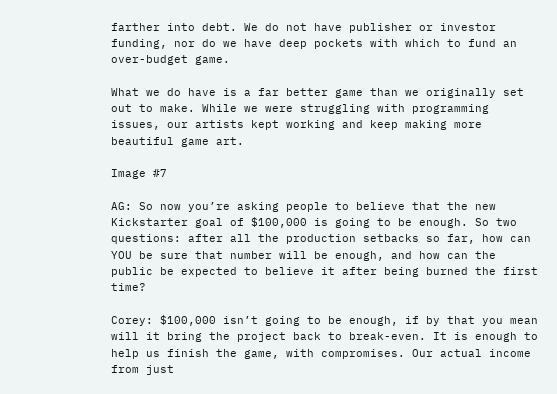farther into debt. We do not have publisher or investor funding, nor do we have deep pockets with which to fund an over-budget game.

What we do have is a far better game than we originally set out to make. While we were struggling with programming issues, our artists kept working and keep making more beautiful game art.

Image #7

AG: So now you’re asking people to believe that the new Kickstarter goal of $100,000 is going to be enough. So two questions: after all the production setbacks so far, how can YOU be sure that number will be enough, and how can the public be expected to believe it after being burned the first time?

Corey: $100,000 isn’t going to be enough, if by that you mean will it bring the project back to break-even. It is enough to help us finish the game, with compromises. Our actual income from just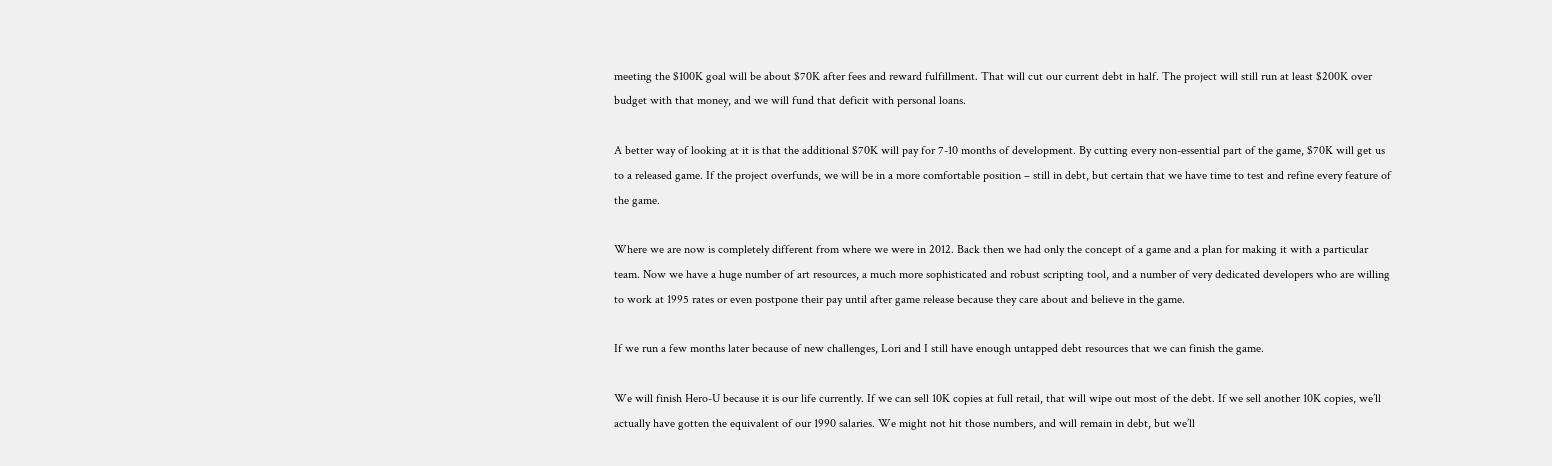meeting the $100K goal will be about $70K after fees and reward fulfillment. That will cut our current debt in half. The project will still run at least $200K over budget with that money, and we will fund that deficit with personal loans.

A better way of looking at it is that the additional $70K will pay for 7-10 months of development. By cutting every non-essential part of the game, $70K will get us to a released game. If the project overfunds, we will be in a more comfortable position – still in debt, but certain that we have time to test and refine every feature of the game.

Where we are now is completely different from where we were in 2012. Back then we had only the concept of a game and a plan for making it with a particular team. Now we have a huge number of art resources, a much more sophisticated and robust scripting tool, and a number of very dedicated developers who are willing to work at 1995 rates or even postpone their pay until after game release because they care about and believe in the game.

If we run a few months later because of new challenges, Lori and I still have enough untapped debt resources that we can finish the game.

We will finish Hero-U because it is our life currently. If we can sell 10K copies at full retail, that will wipe out most of the debt. If we sell another 10K copies, we’ll actually have gotten the equivalent of our 1990 salaries. We might not hit those numbers, and will remain in debt, but we’ll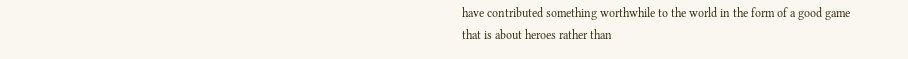have contributed something worthwhile to the world in the form of a good game that is about heroes rather than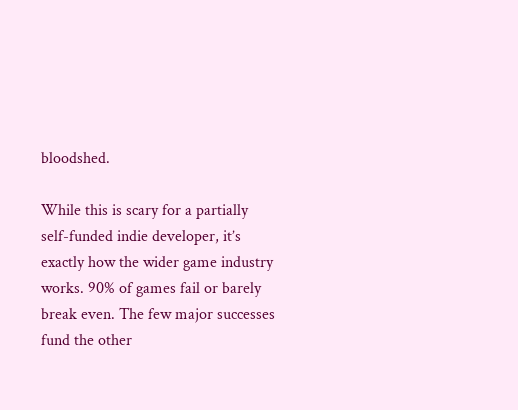bloodshed.

While this is scary for a partially self-funded indie developer, it’s exactly how the wider game industry works. 90% of games fail or barely break even. The few major successes fund the other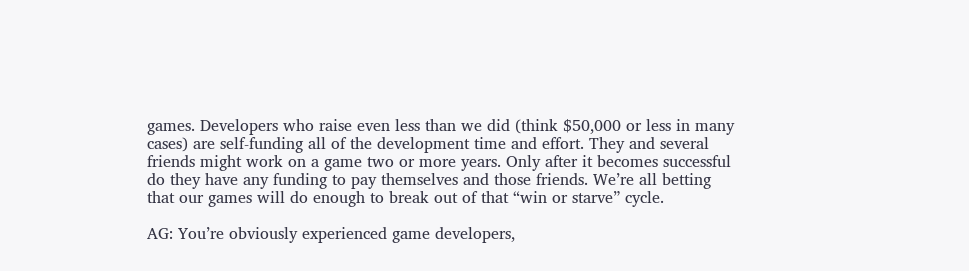games. Developers who raise even less than we did (think $50,000 or less in many cases) are self-funding all of the development time and effort. They and several friends might work on a game two or more years. Only after it becomes successful do they have any funding to pay themselves and those friends. We’re all betting that our games will do enough to break out of that “win or starve” cycle.

AG: You’re obviously experienced game developers,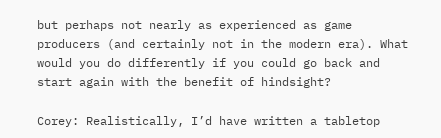but perhaps not nearly as experienced as game producers (and certainly not in the modern era). What would you do differently if you could go back and start again with the benefit of hindsight?

Corey: Realistically, I’d have written a tabletop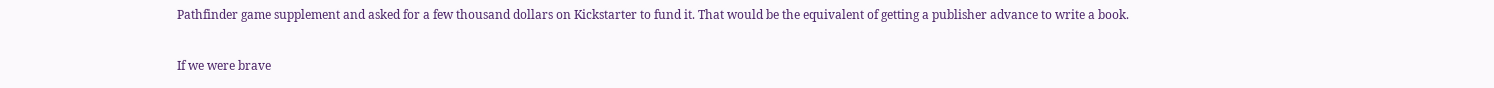Pathfinder game supplement and asked for a few thousand dollars on Kickstarter to fund it. That would be the equivalent of getting a publisher advance to write a book.

If we were brave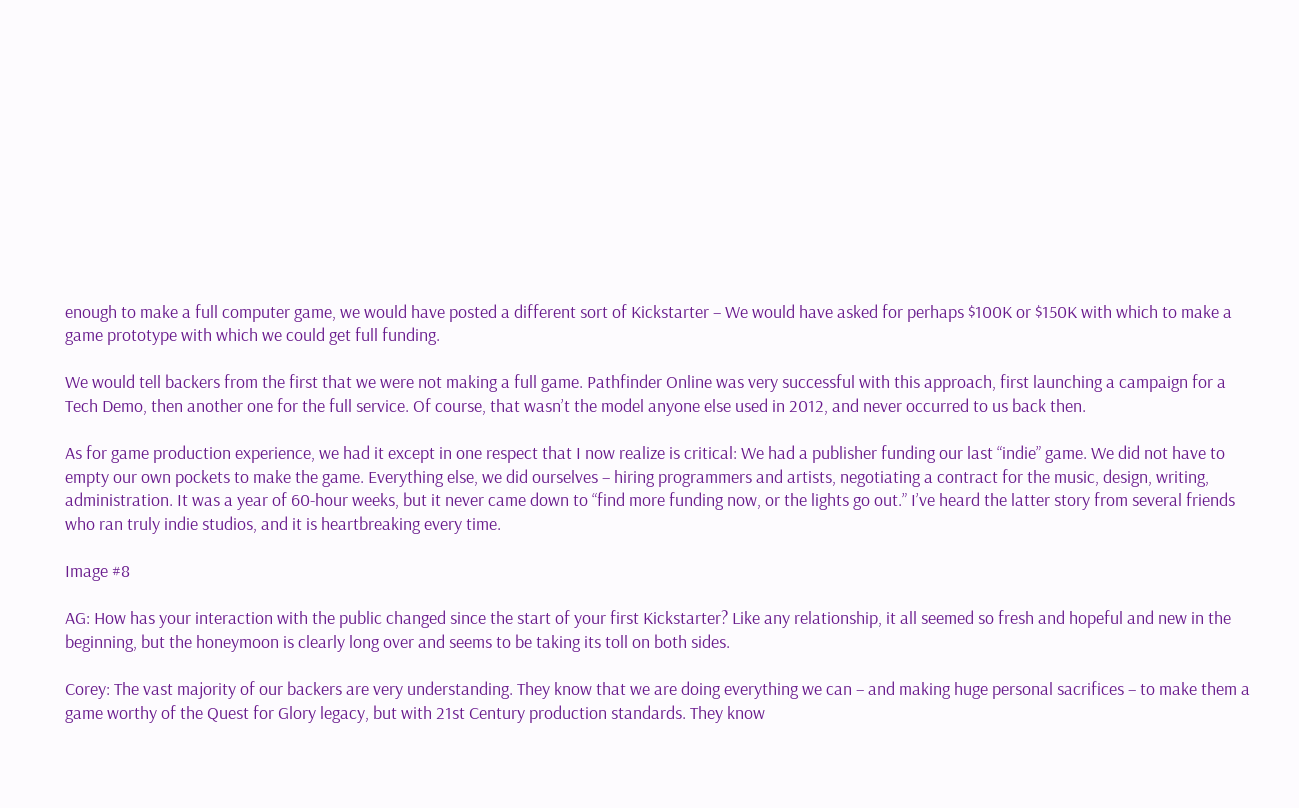enough to make a full computer game, we would have posted a different sort of Kickstarter – We would have asked for perhaps $100K or $150K with which to make a game prototype with which we could get full funding.

We would tell backers from the first that we were not making a full game. Pathfinder Online was very successful with this approach, first launching a campaign for a Tech Demo, then another one for the full service. Of course, that wasn’t the model anyone else used in 2012, and never occurred to us back then.

As for game production experience, we had it except in one respect that I now realize is critical: We had a publisher funding our last “indie” game. We did not have to empty our own pockets to make the game. Everything else, we did ourselves – hiring programmers and artists, negotiating a contract for the music, design, writing, administration. It was a year of 60-hour weeks, but it never came down to “find more funding now, or the lights go out.” I’ve heard the latter story from several friends who ran truly indie studios, and it is heartbreaking every time.

Image #8

AG: How has your interaction with the public changed since the start of your first Kickstarter? Like any relationship, it all seemed so fresh and hopeful and new in the beginning, but the honeymoon is clearly long over and seems to be taking its toll on both sides.

Corey: The vast majority of our backers are very understanding. They know that we are doing everything we can – and making huge personal sacrifices – to make them a game worthy of the Quest for Glory legacy, but with 21st Century production standards. They know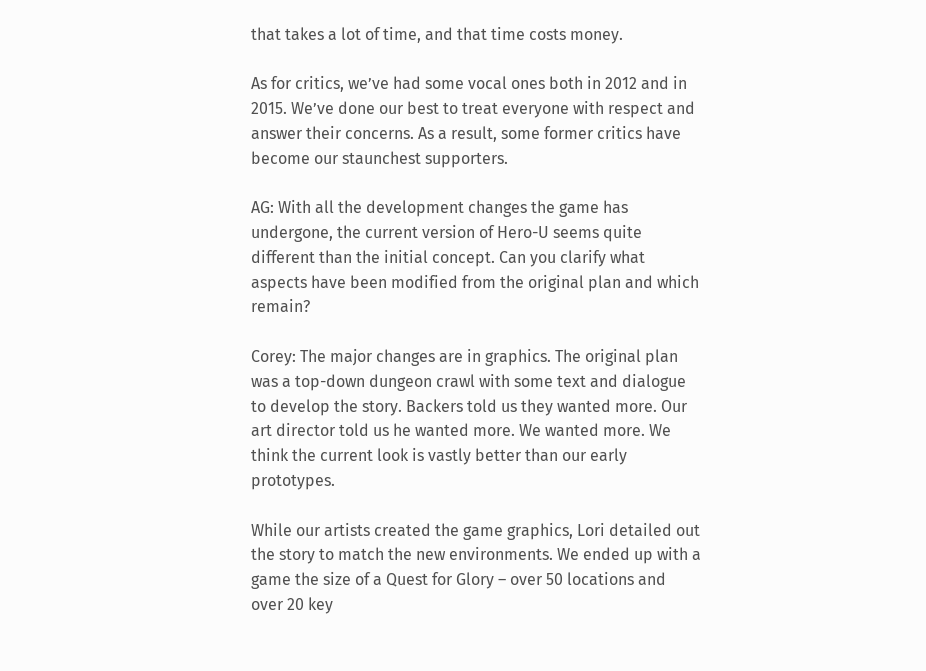that takes a lot of time, and that time costs money.

As for critics, we’ve had some vocal ones both in 2012 and in 2015. We’ve done our best to treat everyone with respect and answer their concerns. As a result, some former critics have become our staunchest supporters.

AG: With all the development changes the game has undergone, the current version of Hero-U seems quite different than the initial concept. Can you clarify what aspects have been modified from the original plan and which remain?

Corey: The major changes are in graphics. The original plan was a top-down dungeon crawl with some text and dialogue to develop the story. Backers told us they wanted more. Our art director told us he wanted more. We wanted more. We think the current look is vastly better than our early prototypes.

While our artists created the game graphics, Lori detailed out the story to match the new environments. We ended up with a game the size of a Quest for Glory – over 50 locations and over 20 key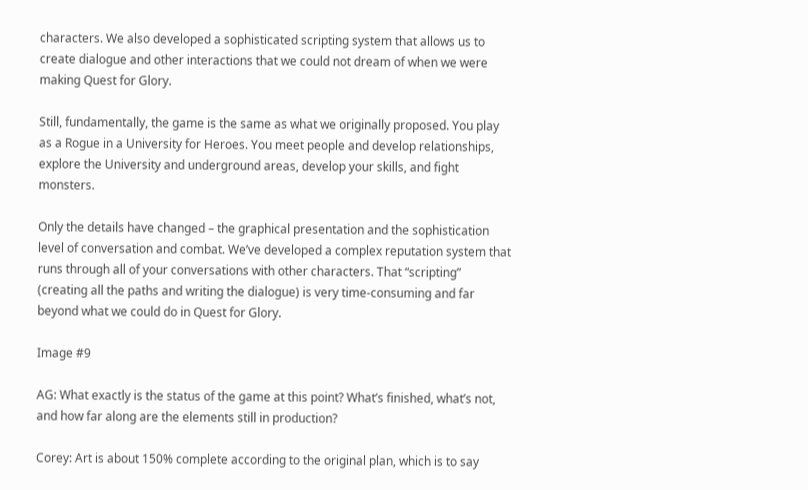characters. We also developed a sophisticated scripting system that allows us to create dialogue and other interactions that we could not dream of when we were making Quest for Glory.

Still, fundamentally, the game is the same as what we originally proposed. You play as a Rogue in a University for Heroes. You meet people and develop relationships, explore the University and underground areas, develop your skills, and fight monsters.

Only the details have changed – the graphical presentation and the sophistication level of conversation and combat. We’ve developed a complex reputation system that runs through all of your conversations with other characters. That “scripting” (creating all the paths and writing the dialogue) is very time-consuming and far beyond what we could do in Quest for Glory.

Image #9

AG: What exactly is the status of the game at this point? What’s finished, what’s not, and how far along are the elements still in production?

Corey: Art is about 150% complete according to the original plan, which is to say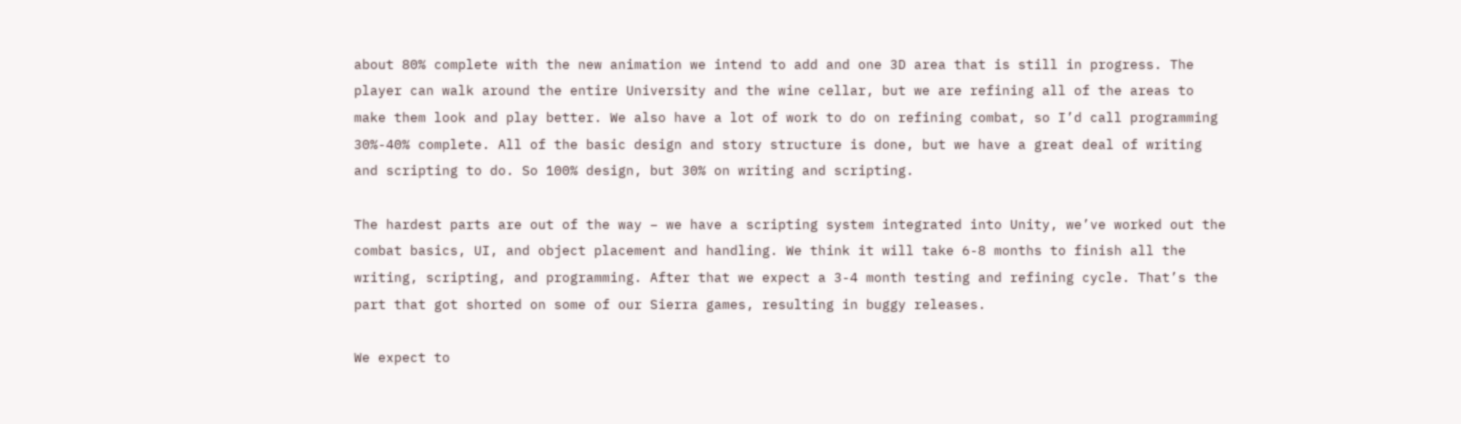about 80% complete with the new animation we intend to add and one 3D area that is still in progress. The player can walk around the entire University and the wine cellar, but we are refining all of the areas to make them look and play better. We also have a lot of work to do on refining combat, so I’d call programming 30%-40% complete. All of the basic design and story structure is done, but we have a great deal of writing and scripting to do. So 100% design, but 30% on writing and scripting.

The hardest parts are out of the way – we have a scripting system integrated into Unity, we’ve worked out the combat basics, UI, and object placement and handling. We think it will take 6-8 months to finish all the writing, scripting, and programming. After that we expect a 3-4 month testing and refining cycle. That’s the part that got shorted on some of our Sierra games, resulting in buggy releases.

We expect to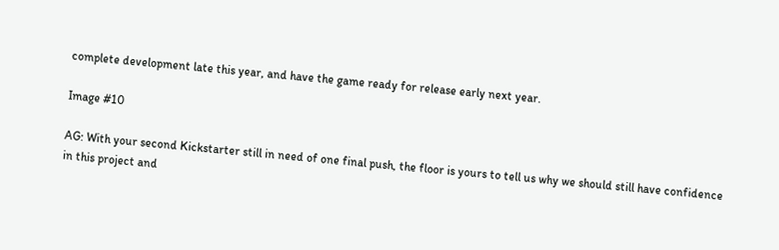complete development late this year, and have the game ready for release early next year.

Image #10

AG: With your second Kickstarter still in need of one final push, the floor is yours to tell us why we should still have confidence in this project and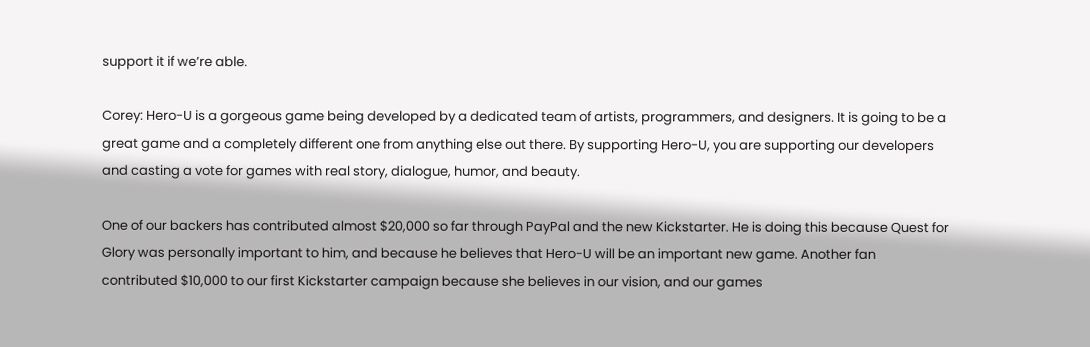support it if we’re able.

Corey: Hero-U is a gorgeous game being developed by a dedicated team of artists, programmers, and designers. It is going to be a great game and a completely different one from anything else out there. By supporting Hero-U, you are supporting our developers and casting a vote for games with real story, dialogue, humor, and beauty.

One of our backers has contributed almost $20,000 so far through PayPal and the new Kickstarter. He is doing this because Quest for Glory was personally important to him, and because he believes that Hero-U will be an important new game. Another fan contributed $10,000 to our first Kickstarter campaign because she believes in our vision, and our games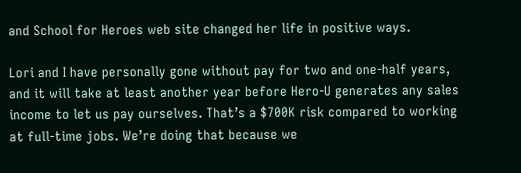and School for Heroes web site changed her life in positive ways.

Lori and I have personally gone without pay for two and one-half years, and it will take at least another year before Hero-U generates any sales income to let us pay ourselves. That’s a $700K risk compared to working at full-time jobs. We’re doing that because we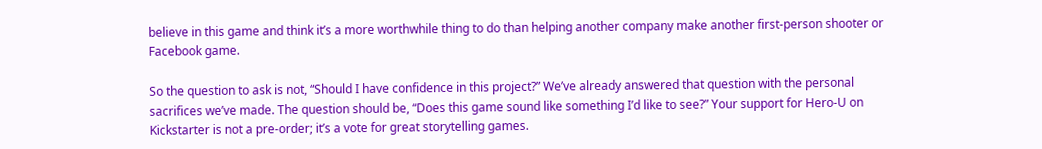believe in this game and think it’s a more worthwhile thing to do than helping another company make another first-person shooter or Facebook game.

So the question to ask is not, “Should I have confidence in this project?” We’ve already answered that question with the personal sacrifices we’ve made. The question should be, “Does this game sound like something I’d like to see?” Your support for Hero-U on Kickstarter is not a pre-order; it’s a vote for great storytelling games.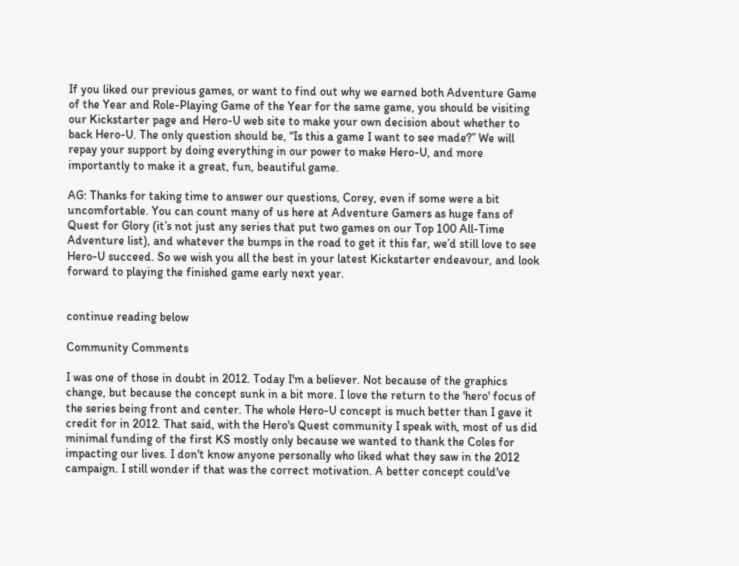If you liked our previous games, or want to find out why we earned both Adventure Game of the Year and Role-Playing Game of the Year for the same game, you should be visiting our Kickstarter page and Hero-U web site to make your own decision about whether to back Hero-U. The only question should be, “Is this a game I want to see made?” We will repay your support by doing everything in our power to make Hero-U, and more importantly to make it a great, fun, beautiful game.

AG: Thanks for taking time to answer our questions, Corey, even if some were a bit uncomfortable. You can count many of us here at Adventure Gamers as huge fans of Quest for Glory (it’s not just any series that put two games on our Top 100 All-Time Adventure list), and whatever the bumps in the road to get it this far, we’d still love to see Hero-U succeed. So we wish you all the best in your latest Kickstarter endeavour, and look forward to playing the finished game early next year.


continue reading below

Community Comments

I was one of those in doubt in 2012. Today I'm a believer. Not because of the graphics change, but because the concept sunk in a bit more. I love the return to the 'hero' focus of the series being front and center. The whole Hero-U concept is much better than I gave it credit for in 2012. That said, with the Hero's Quest community I speak with, most of us did minimal funding of the first KS mostly only because we wanted to thank the Coles for impacting our lives. I don't know anyone personally who liked what they saw in the 2012 campaign. I still wonder if that was the correct motivation. A better concept could've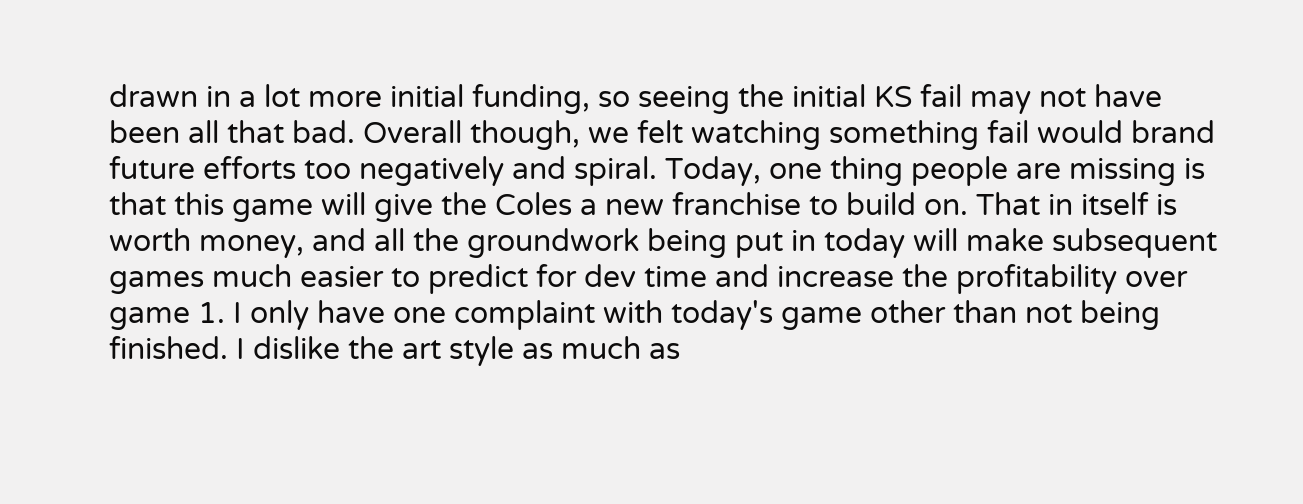drawn in a lot more initial funding, so seeing the initial KS fail may not have been all that bad. Overall though, we felt watching something fail would brand future efforts too negatively and spiral. Today, one thing people are missing is that this game will give the Coles a new franchise to build on. That in itself is worth money, and all the groundwork being put in today will make subsequent games much easier to predict for dev time and increase the profitability over game 1. I only have one complaint with today's game other than not being finished. I dislike the art style as much as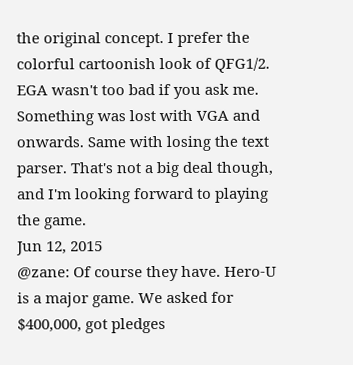the original concept. I prefer the colorful cartoonish look of QFG1/2. EGA wasn't too bad if you ask me. Something was lost with VGA and onwards. Same with losing the text parser. That's not a big deal though, and I'm looking forward to playing the game.
Jun 12, 2015
@zane: Of course they have. Hero-U is a major game. We asked for $400,000, got pledges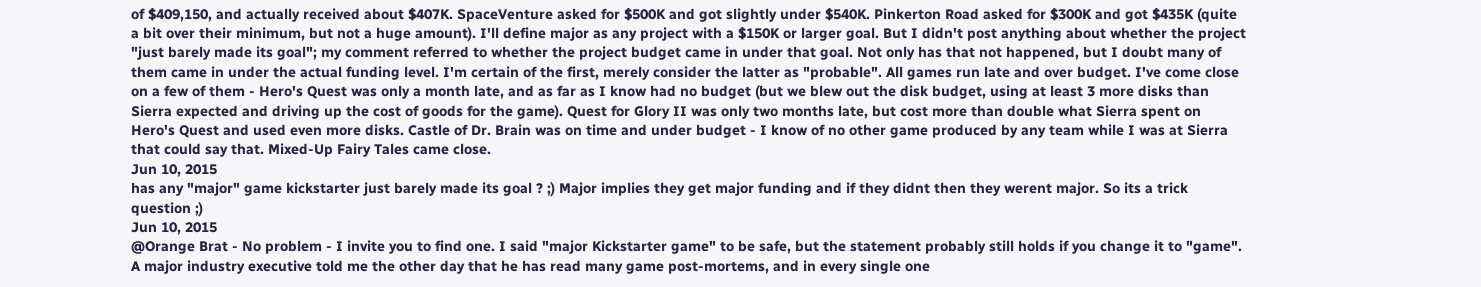of $409,150, and actually received about $407K. SpaceVenture asked for $500K and got slightly under $540K. Pinkerton Road asked for $300K and got $435K (quite a bit over their minimum, but not a huge amount). I'll define major as any project with a $150K or larger goal. But I didn't post anything about whether the project "just barely made its goal"; my comment referred to whether the project budget came in under that goal. Not only has that not happened, but I doubt many of them came in under the actual funding level. I'm certain of the first, merely consider the latter as "probable". All games run late and over budget. I've come close on a few of them - Hero's Quest was only a month late, and as far as I know had no budget (but we blew out the disk budget, using at least 3 more disks than Sierra expected and driving up the cost of goods for the game). Quest for Glory II was only two months late, but cost more than double what Sierra spent on Hero's Quest and used even more disks. Castle of Dr. Brain was on time and under budget - I know of no other game produced by any team while I was at Sierra that could say that. Mixed-Up Fairy Tales came close.
Jun 10, 2015
has any "major" game kickstarter just barely made its goal ? ;) Major implies they get major funding and if they didnt then they werent major. So its a trick question ;)
Jun 10, 2015
@Orange Brat - No problem - I invite you to find one. I said "major Kickstarter game" to be safe, but the statement probably still holds if you change it to "game". A major industry executive told me the other day that he has read many game post-mortems, and in every single one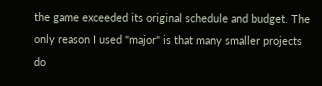the game exceeded its original schedule and budget. The only reason I used "major" is that many smaller projects do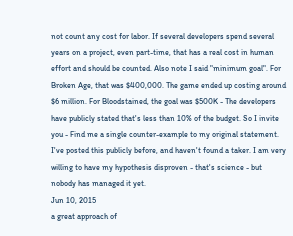not count any cost for labor. If several developers spend several years on a project, even part-time, that has a real cost in human effort and should be counted. Also note I said "minimum goal". For Broken Age, that was $400,000. The game ended up costing around $6 million. For Bloodstained, the goal was $500K - The developers have publicly stated that's less than 10% of the budget. So I invite you - Find me a single counter-example to my original statement. I've posted this publicly before, and haven't found a taker. I am very willing to have my hypothesis disproven - that's science - but nobody has managed it yet.
Jun 10, 2015
a great approach of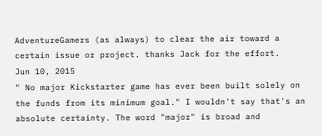AdventureGamers (as always) to clear the air toward a certain issue or project. thanks Jack for the effort.
Jun 10, 2015
" No major Kickstarter game has ever been built solely on the funds from its minimum goal." I wouldn't say that's an absolute certainty. The word "major" is broad and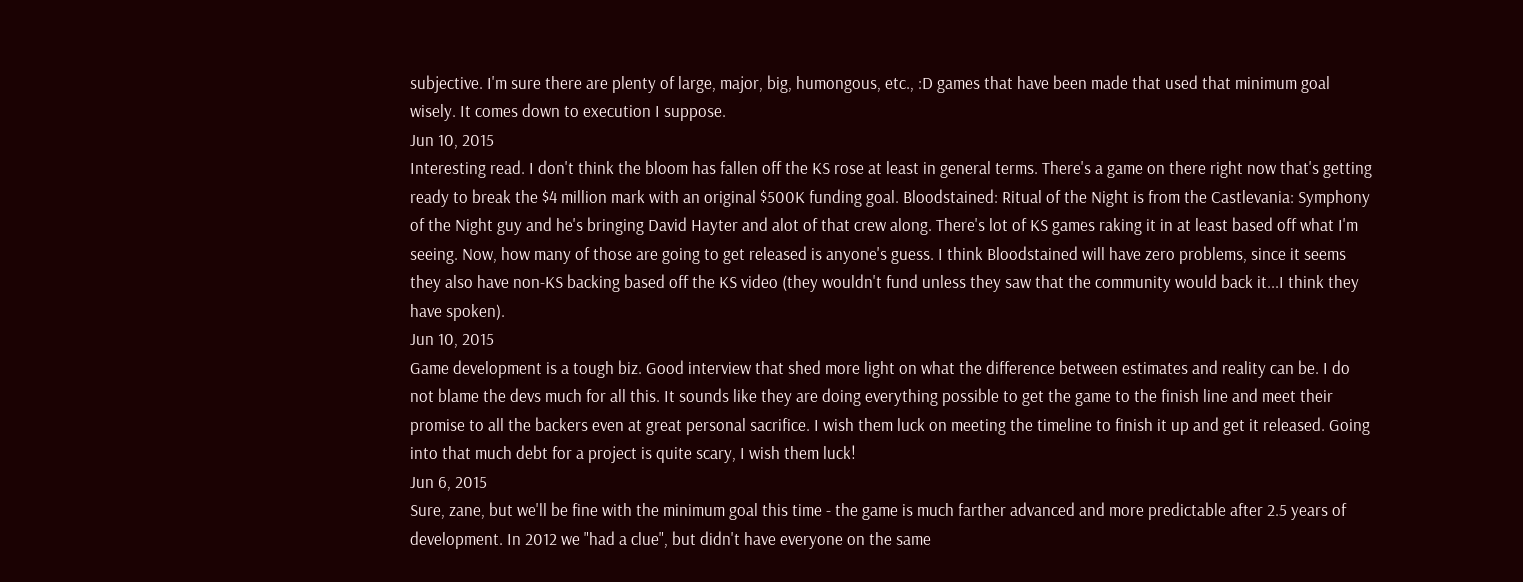subjective. I'm sure there are plenty of large, major, big, humongous, etc., :D games that have been made that used that minimum goal wisely. It comes down to execution I suppose.
Jun 10, 2015
Interesting read. I don't think the bloom has fallen off the KS rose at least in general terms. There's a game on there right now that's getting ready to break the $4 million mark with an original $500K funding goal. Bloodstained: Ritual of the Night is from the Castlevania: Symphony of the Night guy and he's bringing David Hayter and alot of that crew along. There's lot of KS games raking it in at least based off what I'm seeing. Now, how many of those are going to get released is anyone's guess. I think Bloodstained will have zero problems, since it seems they also have non-KS backing based off the KS video (they wouldn't fund unless they saw that the community would back it...I think they have spoken).
Jun 10, 2015
Game development is a tough biz. Good interview that shed more light on what the difference between estimates and reality can be. I do not blame the devs much for all this. It sounds like they are doing everything possible to get the game to the finish line and meet their promise to all the backers even at great personal sacrifice. I wish them luck on meeting the timeline to finish it up and get it released. Going into that much debt for a project is quite scary, I wish them luck!
Jun 6, 2015
Sure, zane, but we'll be fine with the minimum goal this time - the game is much farther advanced and more predictable after 2.5 years of development. In 2012 we "had a clue", but didn't have everyone on the same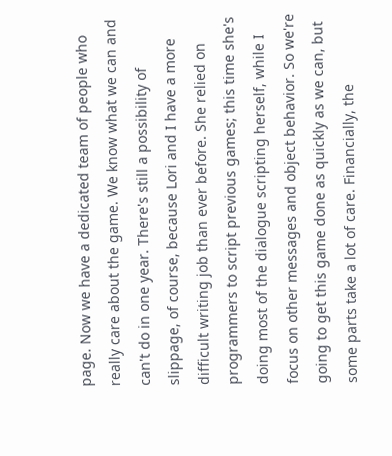page. Now we have a dedicated team of people who really care about the game. We know what we can and can't do in one year. There's still a possibility of slippage, of course, because Lori and I have a more difficult writing job than ever before. She relied on programmers to script previous games; this time she's doing most of the dialogue scripting herself, while I focus on other messages and object behavior. So we're going to get this game done as quickly as we can, but some parts take a lot of care. Financially, the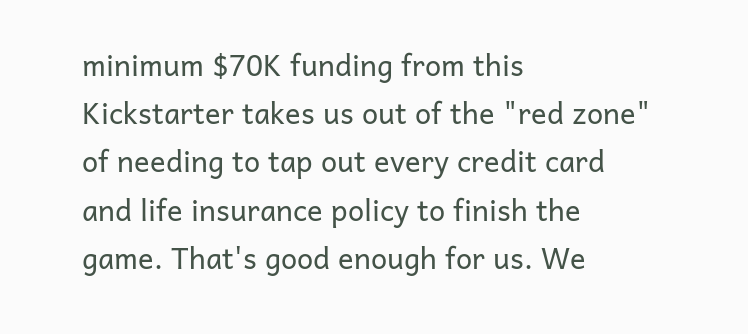minimum $70K funding from this Kickstarter takes us out of the "red zone" of needing to tap out every credit card and life insurance policy to finish the game. That's good enough for us. We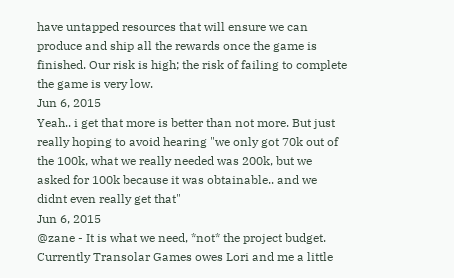have untapped resources that will ensure we can produce and ship all the rewards once the game is finished. Our risk is high; the risk of failing to complete the game is very low.
Jun 6, 2015
Yeah.. i get that more is better than not more. But just really hoping to avoid hearing "we only got 70k out of the 100k, what we really needed was 200k, but we asked for 100k because it was obtainable.. and we didnt even really get that"
Jun 6, 2015
@zane - It is what we need, *not* the project budget. Currently Transolar Games owes Lori and me a little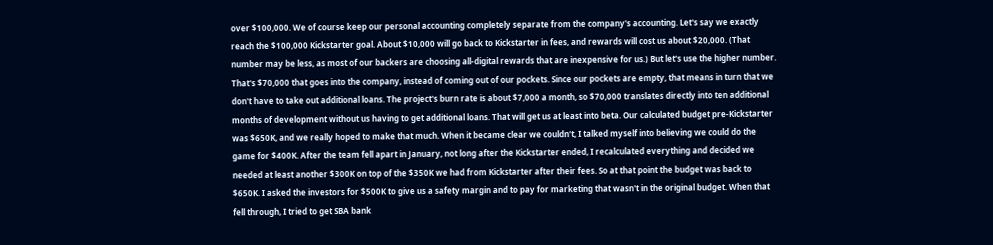over $100,000. We of course keep our personal accounting completely separate from the company's accounting. Let's say we exactly reach the $100,000 Kickstarter goal. About $10,000 will go back to Kickstarter in fees, and rewards will cost us about $20,000. (That number may be less, as most of our backers are choosing all-digital rewards that are inexpensive for us.) But let's use the higher number. That's $70,000 that goes into the company, instead of coming out of our pockets. Since our pockets are empty, that means in turn that we don't have to take out additional loans. The project's burn rate is about $7,000 a month, so $70,000 translates directly into ten additional months of development without us having to get additional loans. That will get us at least into beta. Our calculated budget pre-Kickstarter was $650K, and we really hoped to make that much. When it became clear we couldn't, I talked myself into believing we could do the game for $400K. After the team fell apart in January, not long after the Kickstarter ended, I recalculated everything and decided we needed at least another $300K on top of the $350K we had from Kickstarter after their fees. So at that point the budget was back to $650K. I asked the investors for $500K to give us a safety margin and to pay for marketing that wasn't in the original budget. When that fell through, I tried to get SBA bank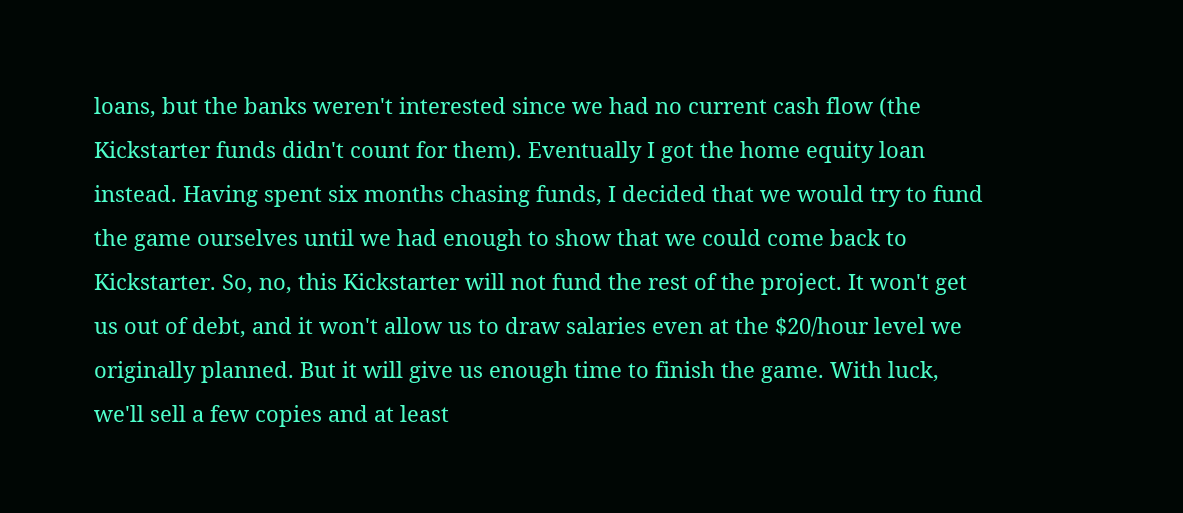loans, but the banks weren't interested since we had no current cash flow (the Kickstarter funds didn't count for them). Eventually I got the home equity loan instead. Having spent six months chasing funds, I decided that we would try to fund the game ourselves until we had enough to show that we could come back to Kickstarter. So, no, this Kickstarter will not fund the rest of the project. It won't get us out of debt, and it won't allow us to draw salaries even at the $20/hour level we originally planned. But it will give us enough time to finish the game. With luck, we'll sell a few copies and at least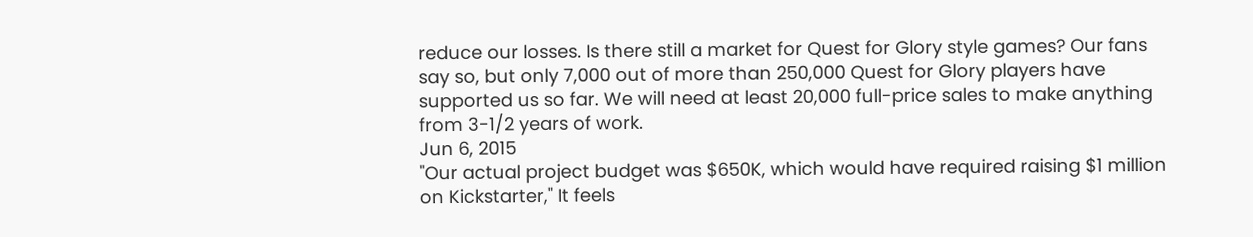reduce our losses. Is there still a market for Quest for Glory style games? Our fans say so, but only 7,000 out of more than 250,000 Quest for Glory players have supported us so far. We will need at least 20,000 full-price sales to make anything from 3-1/2 years of work.
Jun 6, 2015
"Our actual project budget was $650K, which would have required raising $1 million on Kickstarter," It feels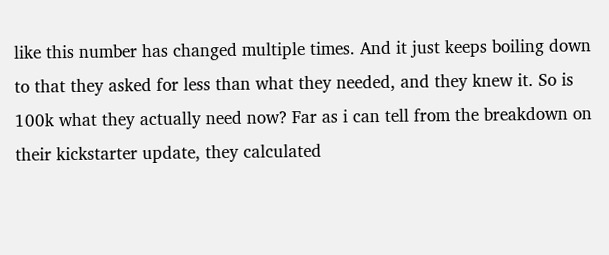like this number has changed multiple times. And it just keeps boiling down to that they asked for less than what they needed, and they knew it. So is 100k what they actually need now? Far as i can tell from the breakdown on their kickstarter update, they calculated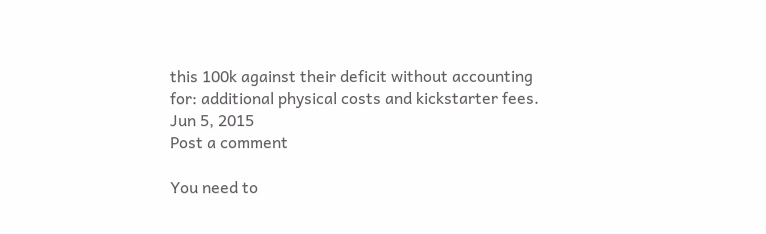this 100k against their deficit without accounting for: additional physical costs and kickstarter fees.
Jun 5, 2015
Post a comment

You need to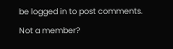be logged in to post comments. Not a member?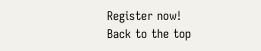Register now!
Back to the top